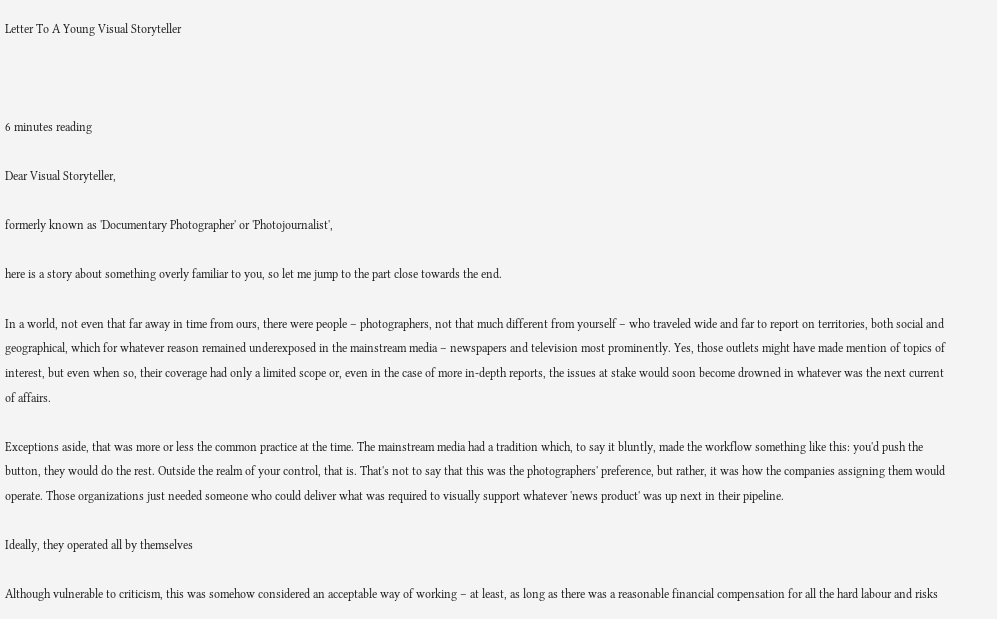Letter To A Young Visual Storyteller



6 minutes reading

Dear Visual Storyteller,

formerly known as 'Documentary Photographer' or 'Photojournalist',

here is a story about something overly familiar to you, so let me jump to the part close towards the end.

In a world, not even that far away in time from ours, there were people – photographers, not that much different from yourself – who traveled wide and far to report on territories, both social and geographical, which for whatever reason remained underexposed in the mainstream media – newspapers and television most prominently. Yes, those outlets might have made mention of topics of interest, but even when so, their coverage had only a limited scope or, even in the case of more in-depth reports, the issues at stake would soon become drowned in whatever was the next current of affairs.

Exceptions aside, that was more or less the common practice at the time. The mainstream media had a tradition which, to say it bluntly, made the workflow something like this: you'd push the button, they would do the rest. Outside the realm of your control, that is. That's not to say that this was the photographers' preference, but rather, it was how the companies assigning them would operate. Those organizations just needed someone who could deliver what was required to visually support whatever 'news product' was up next in their pipeline.

Ideally, they operated all by themselves

Although vulnerable to criticism, this was somehow considered an acceptable way of working – at least, as long as there was a reasonable financial compensation for all the hard labour and risks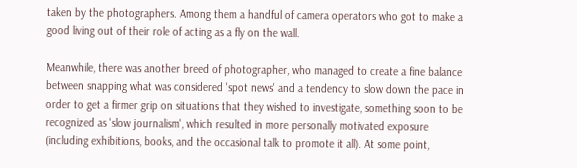taken by the photographers. Among them a handful of camera operators who got to make a good living out of their role of acting as a fly on the wall.

Meanwhile, there was another breed of photographer, who managed to create a fine balance between snapping what was considered 'spot news' and a tendency to slow down the pace in order to get a firmer grip on situations that they wished to investigate, something soon to be recognized as 'slow journalism', which resulted in more personally motivated exposure (including exhibitions, books, and the occasional talk to promote it all). At some point,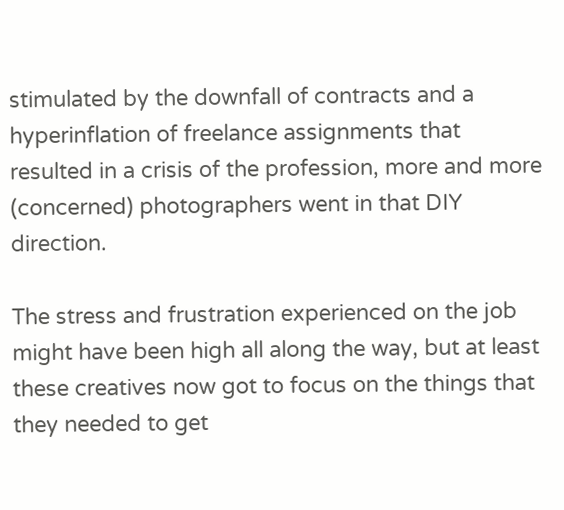stimulated by the downfall of contracts and a hyperinflation of freelance assignments that resulted in a crisis of the profession, more and more (concerned) photographers went in that DIY direction.

The stress and frustration experienced on the job might have been high all along the way, but at least these creatives now got to focus on the things that they needed to get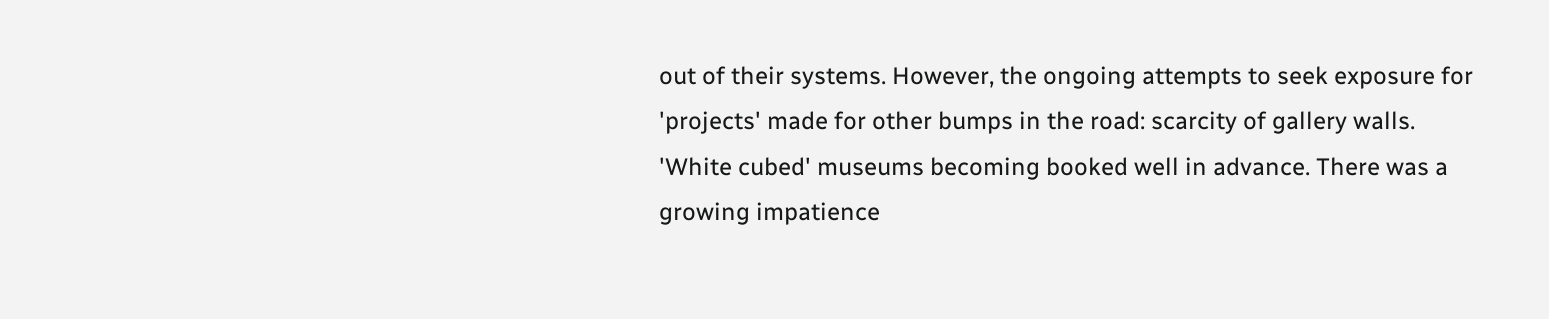out of their systems. However, the ongoing attempts to seek exposure for 'projects' made for other bumps in the road: scarcity of gallery walls. 'White cubed' museums becoming booked well in advance. There was a growing impatience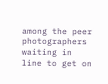among the peer photographers waiting in line to get on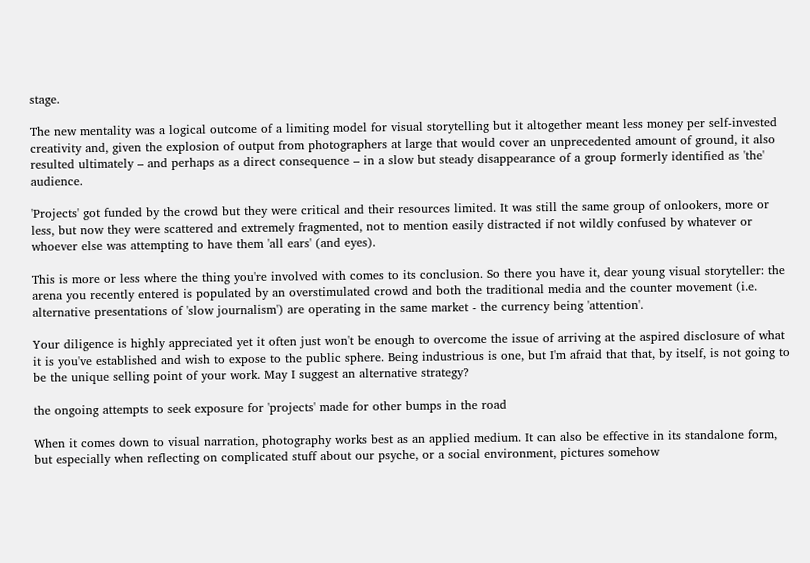stage.

The new mentality was a logical outcome of a limiting model for visual storytelling but it altogether meant less money per self-invested creativity and, given the explosion of output from photographers at large that would cover an unprecedented amount of ground, it also resulted ultimately – and perhaps as a direct consequence – in a slow but steady disappearance of a group formerly identified as 'the' audience.

'Projects' got funded by the crowd but they were critical and their resources limited. It was still the same group of onlookers, more or less, but now they were scattered and extremely fragmented, not to mention easily distracted if not wildly confused by whatever or whoever else was attempting to have them 'all ears' (and eyes).

This is more or less where the thing you're involved with comes to its conclusion. So there you have it, dear young visual storyteller: the arena you recently entered is populated by an overstimulated crowd and both the traditional media and the counter movement (i.e. alternative presentations of 'slow journalism') are operating in the same market - the currency being 'attention'.

Your diligence is highly appreciated yet it often just won't be enough to overcome the issue of arriving at the aspired disclosure of what it is you've established and wish to expose to the public sphere. Being industrious is one, but I'm afraid that that, by itself, is not going to be the unique selling point of your work. May I suggest an alternative strategy?

the ongoing attempts to seek exposure for 'projects' made for other bumps in the road

When it comes down to visual narration, photography works best as an applied medium. It can also be effective in its standalone form, but especially when reflecting on complicated stuff about our psyche, or a social environment, pictures somehow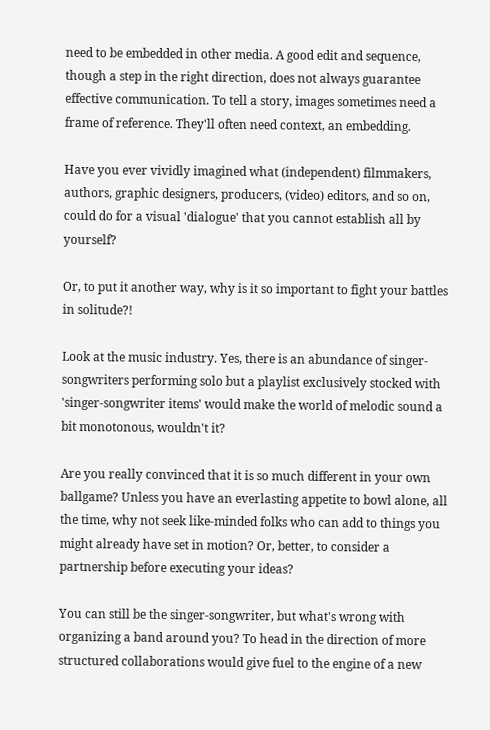need to be embedded in other media. A good edit and sequence, though a step in the right direction, does not always guarantee effective communication. To tell a story, images sometimes need a frame of reference. They'll often need context, an embedding.

Have you ever vividly imagined what (independent) filmmakers, authors, graphic designers, producers, (video) editors, and so on, could do for a visual 'dialogue' that you cannot establish all by yourself?

Or, to put it another way, why is it so important to fight your battles in solitude?!

Look at the music industry. Yes, there is an abundance of singer-songwriters performing solo but a playlist exclusively stocked with 'singer-songwriter items' would make the world of melodic sound a bit monotonous, wouldn't it?

Are you really convinced that it is so much different in your own ballgame? Unless you have an everlasting appetite to bowl alone, all the time, why not seek like-minded folks who can add to things you might already have set in motion? Or, better, to consider a partnership before executing your ideas?

You can still be the singer-songwriter, but what's wrong with organizing a band around you? To head in the direction of more structured collaborations would give fuel to the engine of a new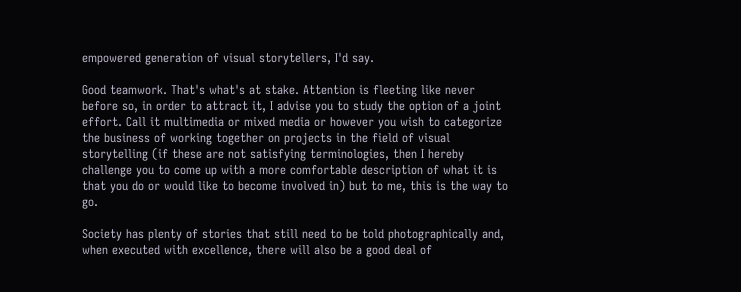empowered generation of visual storytellers, I'd say.

Good teamwork. That's what's at stake. Attention is fleeting like never before so, in order to attract it, I advise you to study the option of a joint effort. Call it multimedia or mixed media or however you wish to categorize the business of working together on projects in the field of visual storytelling (if these are not satisfying terminologies, then I hereby challenge you to come up with a more comfortable description of what it is that you do or would like to become involved in) but to me, this is the way to go.

Society has plenty of stories that still need to be told photographically and, when executed with excellence, there will also be a good deal of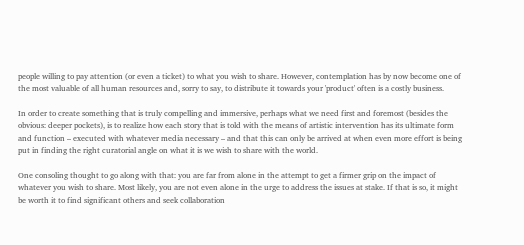people willing to pay attention (or even a ticket) to what you wish to share. However, contemplation has by now become one of the most valuable of all human resources and, sorry to say, to distribute it towards your 'product' often is a costly business.

In order to create something that is truly compelling and immersive, perhaps what we need first and foremost (besides the obvious: deeper pockets), is to realize how each story that is told with the means of artistic intervention has its ultimate form and function – executed with whatever media necessary – and that this can only be arrived at when even more effort is being put in finding the right curatorial angle on what it is we wish to share with the world.

One consoling thought to go along with that: you are far from alone in the attempt to get a firmer grip on the impact of whatever you wish to share. Most likely, you are not even alone in the urge to address the issues at stake. If that is so, it might be worth it to find significant others and seek collaboration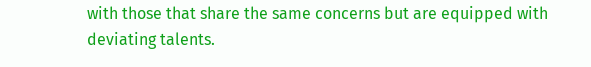with those that share the same concerns but are equipped with deviating talents.